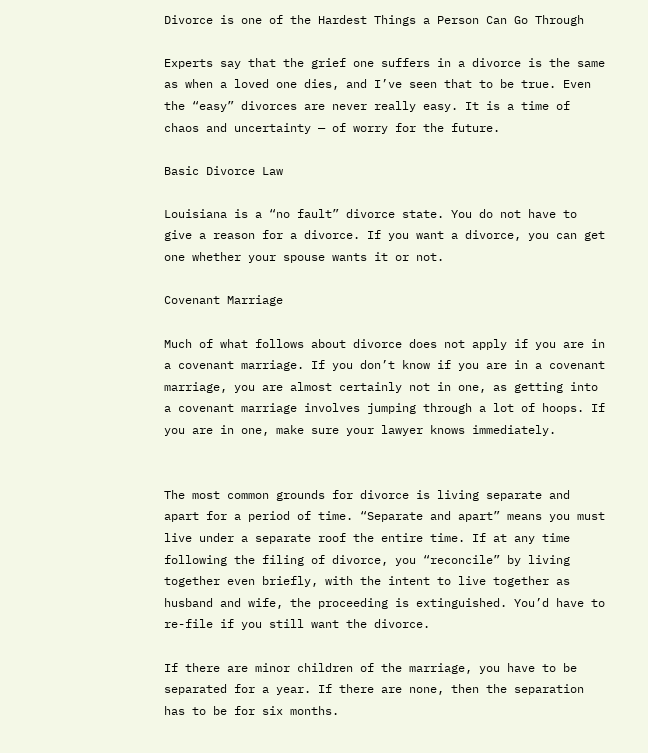Divorce is one of the Hardest Things a Person Can Go Through

Experts say that the grief one suffers in a divorce is the same as when a loved one dies, and I’ve seen that to be true. Even the “easy” divorces are never really easy. It is a time of chaos and uncertainty — of worry for the future.

Basic Divorce Law

Louisiana is a “no fault” divorce state. You do not have to give a reason for a divorce. If you want a divorce, you can get one whether your spouse wants it or not.

Covenant Marriage

Much of what follows about divorce does not apply if you are in a covenant marriage. If you don’t know if you are in a covenant marriage, you are almost certainly not in one, as getting into a covenant marriage involves jumping through a lot of hoops. If you are in one, make sure your lawyer knows immediately.


The most common grounds for divorce is living separate and apart for a period of time. “Separate and apart” means you must live under a separate roof the entire time. If at any time following the filing of divorce, you “reconcile” by living together even briefly, with the intent to live together as husband and wife, the proceeding is extinguished. You’d have to re-file if you still want the divorce.

If there are minor children of the marriage, you have to be separated for a year. If there are none, then the separation has to be for six months.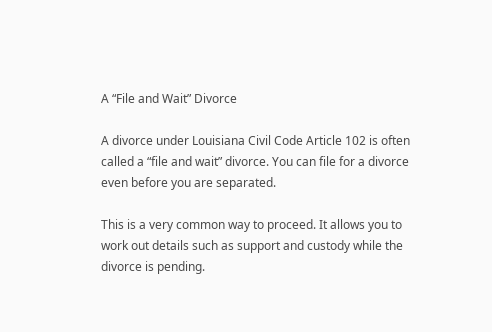A “File and Wait” Divorce

A divorce under Louisiana Civil Code Article 102 is often called a “file and wait” divorce. You can file for a divorce even before you are separated.

This is a very common way to proceed. It allows you to work out details such as support and custody while the divorce is pending.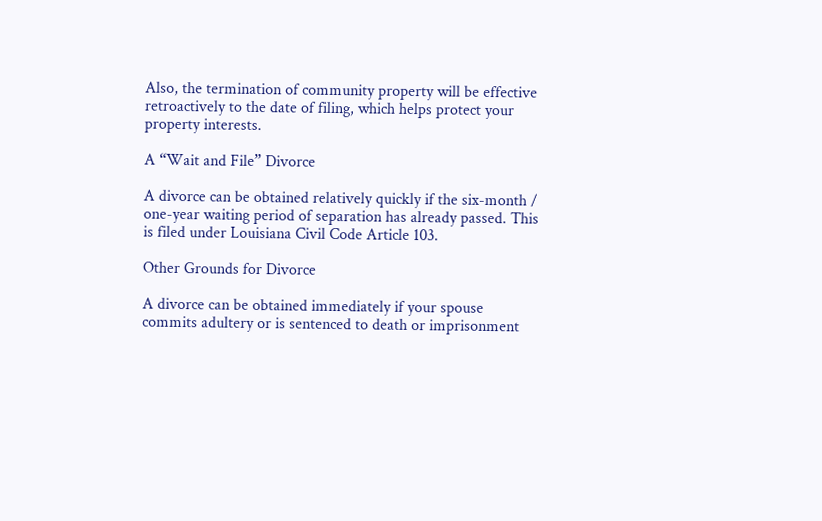Also, the termination of community property will be effective retroactively to the date of filing, which helps protect your property interests.

A “Wait and File” Divorce

A divorce can be obtained relatively quickly if the six-month / one-year waiting period of separation has already passed. This is filed under Louisiana Civil Code Article 103.

Other Grounds for Divorce

A divorce can be obtained immediately if your spouse commits adultery or is sentenced to death or imprisonment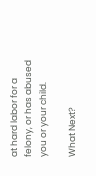at hard labor for a felony, or has abused you or your child.

What Next?